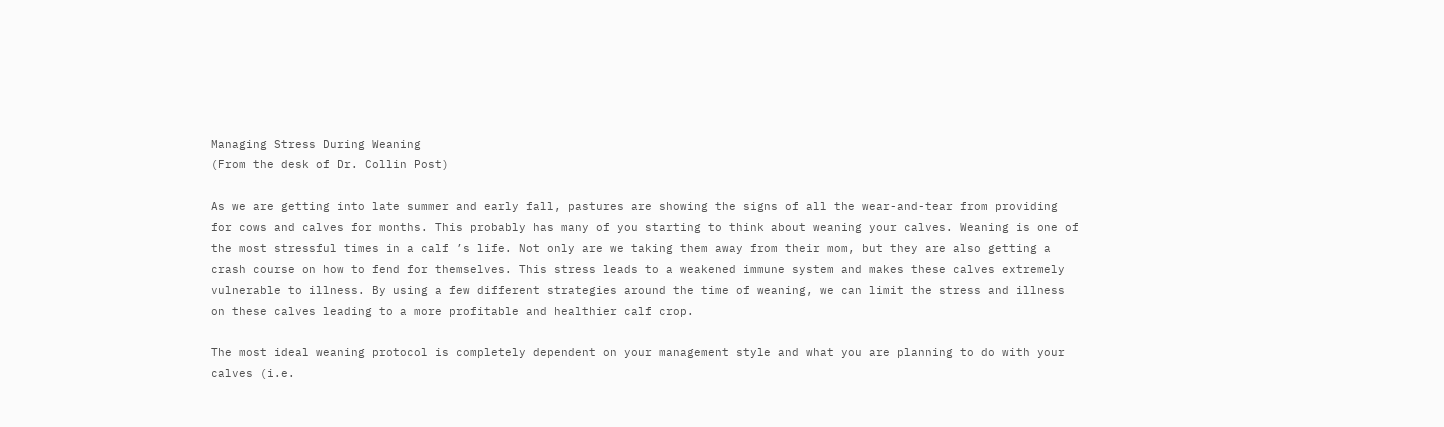Managing Stress During Weaning
(From the desk of Dr. Collin Post)

As we are getting into late summer and early fall, pastures are showing the signs of all the wear-and-tear from providing for cows and calves for months. This probably has many of you starting to think about weaning your calves. Weaning is one of the most stressful times in a calf ’s life. Not only are we taking them away from their mom, but they are also getting a crash course on how to fend for themselves. This stress leads to a weakened immune system and makes these calves extremely vulnerable to illness. By using a few different strategies around the time of weaning, we can limit the stress and illness on these calves leading to a more profitable and healthier calf crop.

The most ideal weaning protocol is completely dependent on your management style and what you are planning to do with your calves (i.e.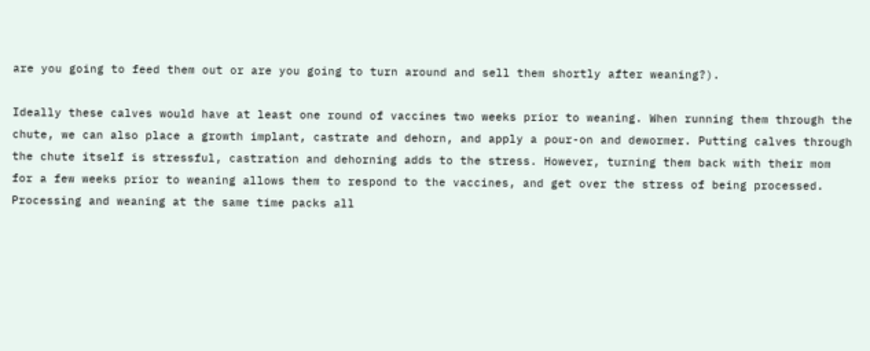are you going to feed them out or are you going to turn around and sell them shortly after weaning?).

Ideally these calves would have at least one round of vaccines two weeks prior to weaning. When running them through the chute, we can also place a growth implant, castrate and dehorn, and apply a pour-on and dewormer. Putting calves through the chute itself is stressful, castration and dehorning adds to the stress. However, turning them back with their mom for a few weeks prior to weaning allows them to respond to the vaccines, and get over the stress of being processed. Processing and weaning at the same time packs all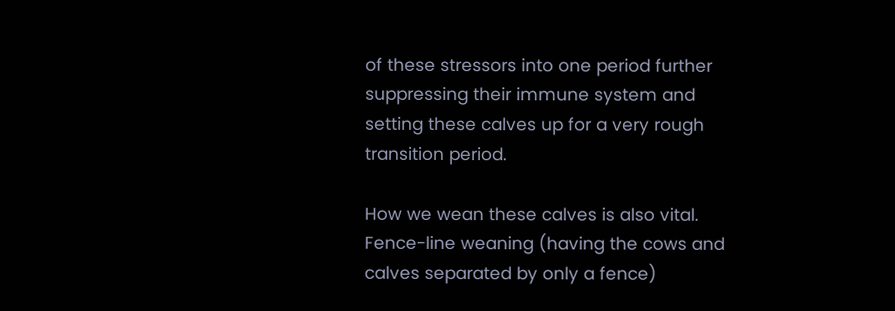of these stressors into one period further suppressing their immune system and setting these calves up for a very rough transition period.

How we wean these calves is also vital. Fence-line weaning (having the cows and calves separated by only a fence)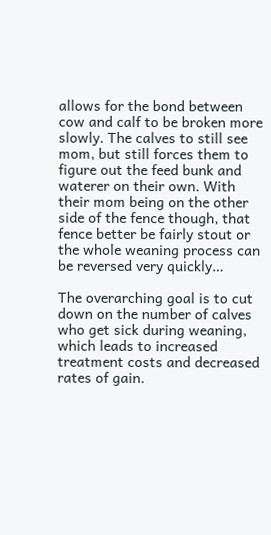allows for the bond between cow and calf to be broken more slowly. The calves to still see mom, but still forces them to figure out the feed bunk and waterer on their own. With their mom being on the other side of the fence though, that fence better be fairly stout or the whole weaning process can be reversed very quickly…

The overarching goal is to cut down on the number of calves who get sick during weaning, which leads to increased treatment costs and decreased rates of gain.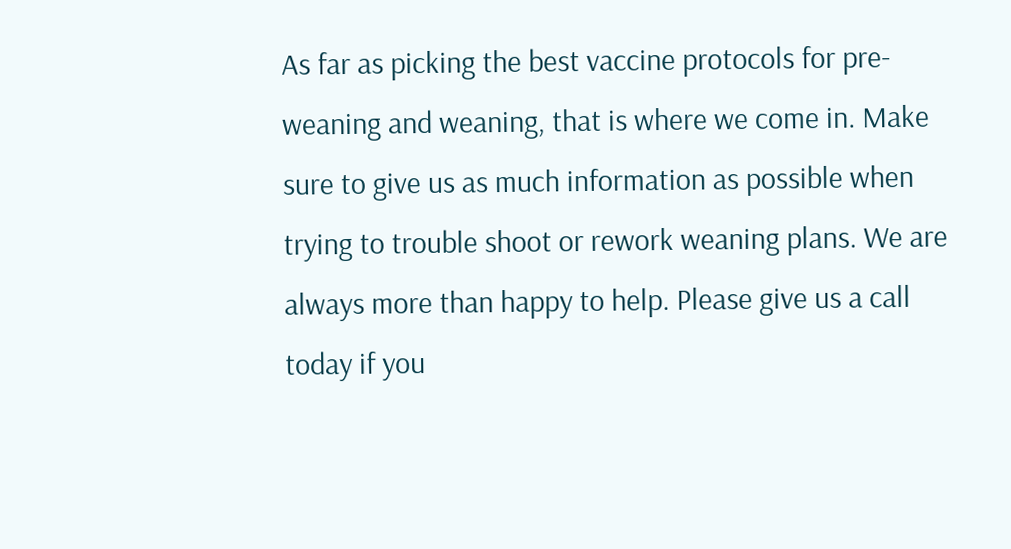As far as picking the best vaccine protocols for pre-weaning and weaning, that is where we come in. Make sure to give us as much information as possible when trying to trouble shoot or rework weaning plans. We are always more than happy to help. Please give us a call today if you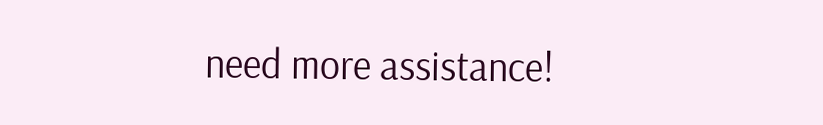need more assistance!